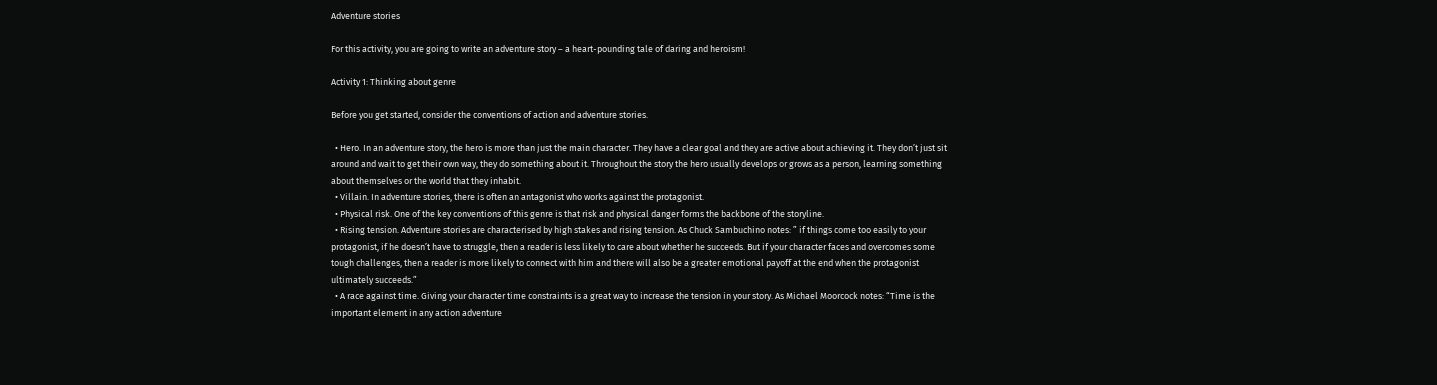Adventure stories

For this activity, you are going to write an adventure story – a heart-pounding tale of daring and heroism!

Activity 1: Thinking about genre

Before you get started, consider the conventions of action and adventure stories.

  • Hero. In an adventure story, the hero is more than just the main character. They have a clear goal and they are active about achieving it. They don’t just sit around and wait to get their own way, they do something about it. Throughout the story the hero usually develops or grows as a person, learning something about themselves or the world that they inhabit.
  • Villain. In adventure stories, there is often an antagonist who works against the protagonist.
  • Physical risk. One of the key conventions of this genre is that risk and physical danger forms the backbone of the storyline.
  • Rising tension. Adventure stories are characterised by high stakes and rising tension. As Chuck Sambuchino notes: ” if things come too easily to your protagonist, if he doesn’t have to struggle, then a reader is less likely to care about whether he succeeds. But if your character faces and overcomes some tough challenges, then a reader is more likely to connect with him and there will also be a greater emotional payoff at the end when the protagonist ultimately succeeds.”
  • A race against time. Giving your character time constraints is a great way to increase the tension in your story. As Michael Moorcock notes: “Time is the important element in any action adventure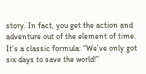story. In fact, you get the action and adventure out of the element of time. It’s a classic formula: “We’ve only got six days to save the world!”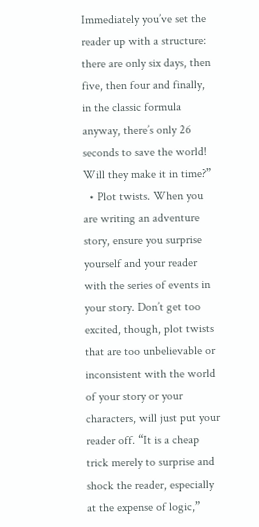Immediately you’ve set the reader up with a structure: there are only six days, then five, then four and finally, in the classic formula anyway, there’s only 26 seconds to save the world! Will they make it in time?”
  • Plot twists. When you are writing an adventure story, ensure you surprise yourself and your reader with the series of events in your story. Don’t get too excited, though, plot twists that are too unbelievable or inconsistent with the world of your story or your characters, will just put your reader off. “It is a cheap trick merely to surprise and shock the reader, especially at the expense of logic,”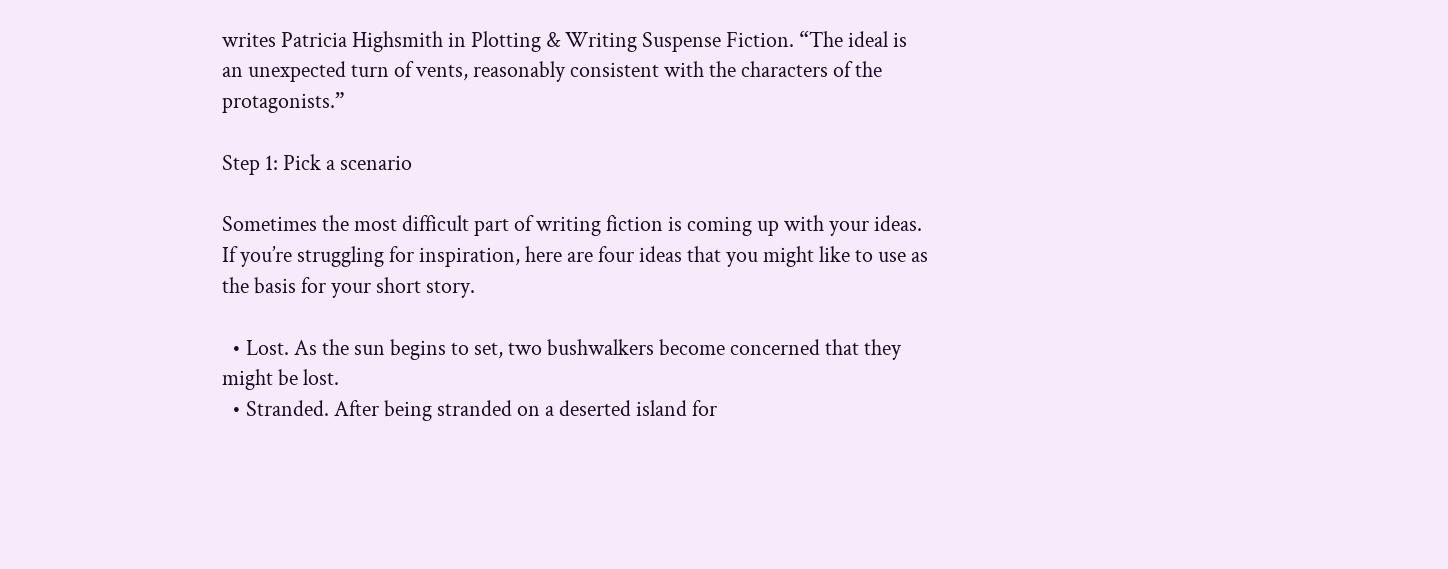writes Patricia Highsmith in Plotting & Writing Suspense Fiction. “The ideal is an unexpected turn of vents, reasonably consistent with the characters of the protagonists.”

Step 1: Pick a scenario

Sometimes the most difficult part of writing fiction is coming up with your ideas. If you’re struggling for inspiration, here are four ideas that you might like to use as the basis for your short story.

  • Lost. As the sun begins to set, two bushwalkers become concerned that they might be lost.
  • Stranded. After being stranded on a deserted island for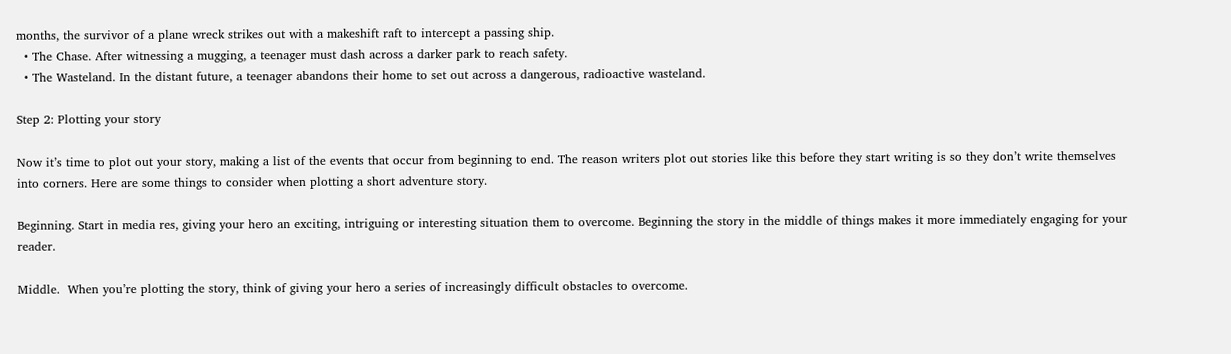months, the survivor of a plane wreck strikes out with a makeshift raft to intercept a passing ship.
  • The Chase. After witnessing a mugging, a teenager must dash across a darker park to reach safety.
  • The Wasteland. In the distant future, a teenager abandons their home to set out across a dangerous, radioactive wasteland.

Step 2: Plotting your story

Now it’s time to plot out your story, making a list of the events that occur from beginning to end. The reason writers plot out stories like this before they start writing is so they don’t write themselves into corners. Here are some things to consider when plotting a short adventure story.

Beginning. Start in media res, giving your hero an exciting, intriguing or interesting situation them to overcome. Beginning the story in the middle of things makes it more immediately engaging for your reader.

Middle.  When you’re plotting the story, think of giving your hero a series of increasingly difficult obstacles to overcome.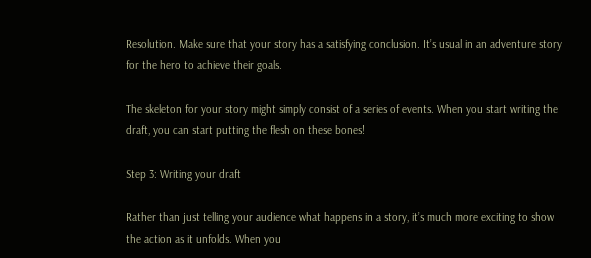Resolution. Make sure that your story has a satisfying conclusion. It’s usual in an adventure story for the hero to achieve their goals.

The skeleton for your story might simply consist of a series of events. When you start writing the draft, you can start putting the flesh on these bones!

Step 3: Writing your draft

Rather than just telling your audience what happens in a story, it’s much more exciting to show the action as it unfolds. When you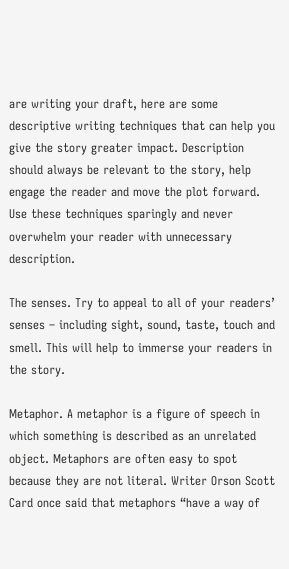are writing your draft, here are some descriptive writing techniques that can help you give the story greater impact. Description should always be relevant to the story, help engage the reader and move the plot forward. Use these techniques sparingly and never overwhelm your reader with unnecessary description.

The senses. Try to appeal to all of your readers’ senses – including sight, sound, taste, touch and smell. This will help to immerse your readers in the story.

Metaphor. A metaphor is a figure of speech in which something is described as an unrelated object. Metaphors are often easy to spot because they are not literal. Writer Orson Scott Card once said that metaphors “have a way of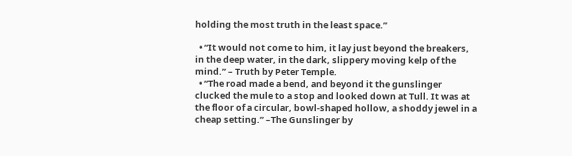holding the most truth in the least space.”

  • “It would not come to him, it lay just beyond the breakers, in the deep water, in the dark, slippery moving kelp of the mind.” – Truth by Peter Temple.
  • “The road made a bend, and beyond it the gunslinger clucked the mule to a stop and looked down at Tull. It was at the floor of a circular, bowl-shaped hollow, a shoddy jewel in a cheap setting.” –The Gunslinger by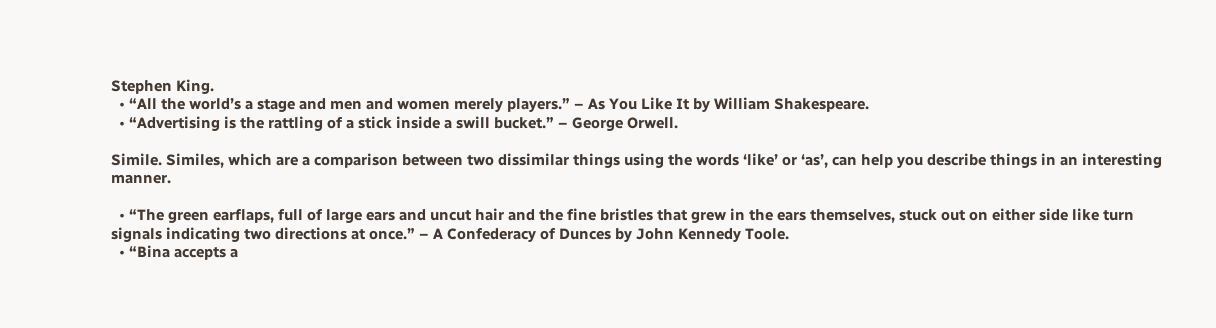Stephen King.
  • “All the world’s a stage and men and women merely players.” – As You Like It by William Shakespeare.
  • “Advertising is the rattling of a stick inside a swill bucket.” – George Orwell.

Simile. Similes, which are a comparison between two dissimilar things using the words ‘like’ or ‘as’, can help you describe things in an interesting manner.

  • “The green earflaps, full of large ears and uncut hair and the fine bristles that grew in the ears themselves, stuck out on either side like turn signals indicating two directions at once.” – A Confederacy of Dunces by John Kennedy Toole.
  • “Bina accepts a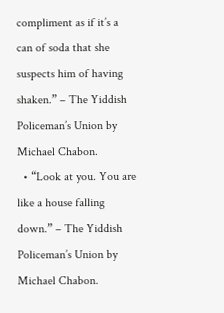compliment as if it’s a can of soda that she suspects him of having shaken.” – The Yiddish Policeman’s Union by Michael Chabon.
  • “Look at you. You are like a house falling down.” – The Yiddish Policeman’s Union by Michael Chabon.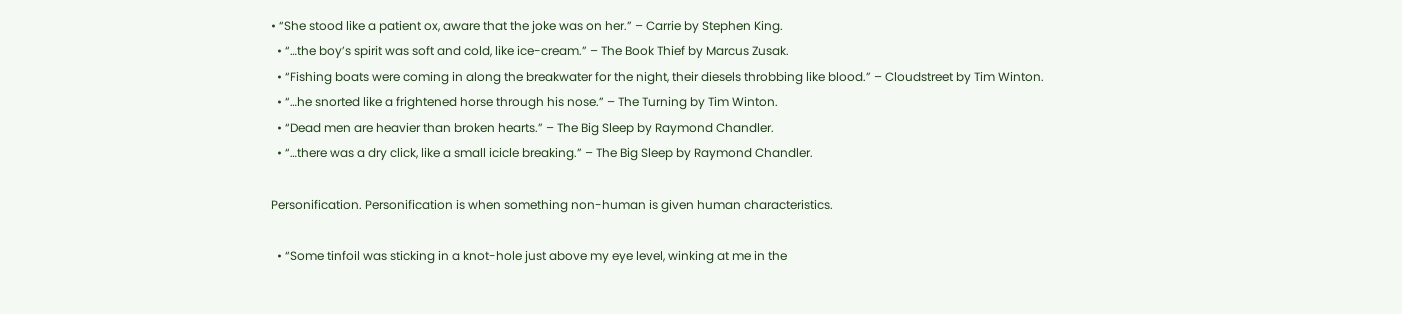• “She stood like a patient ox, aware that the joke was on her.” – Carrie by Stephen King.
  • “…the boy’s spirit was soft and cold, like ice-cream.” – The Book Thief by Marcus Zusak.
  • “Fishing boats were coming in along the breakwater for the night, their diesels throbbing like blood.” – Cloudstreet by Tim Winton.
  • “…he snorted like a frightened horse through his nose.” – The Turning by Tim Winton.
  • “Dead men are heavier than broken hearts.” – The Big Sleep by Raymond Chandler.
  • “…there was a dry click, like a small icicle breaking.” – The Big Sleep by Raymond Chandler.

Personification. Personification is when something non-human is given human characteristics.

  • “Some tinfoil was sticking in a knot-hole just above my eye level, winking at me in the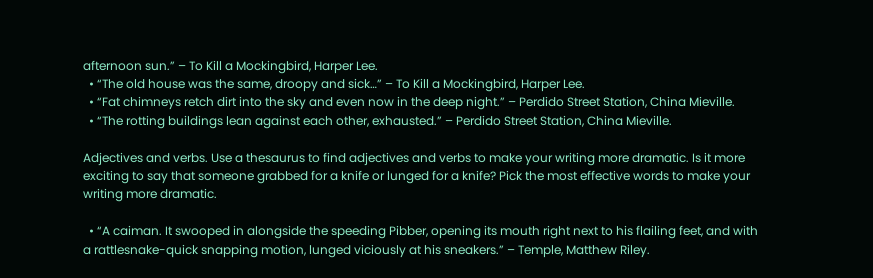afternoon sun.” – To Kill a Mockingbird, Harper Lee.
  • “The old house was the same, droopy and sick…” – To Kill a Mockingbird, Harper Lee.
  • “Fat chimneys retch dirt into the sky and even now in the deep night.” – Perdido Street Station, China Mieville.
  • “The rotting buildings lean against each other, exhausted.” – Perdido Street Station, China Mieville.

Adjectives and verbs. Use a thesaurus to find adjectives and verbs to make your writing more dramatic. Is it more exciting to say that someone grabbed for a knife or lunged for a knife? Pick the most effective words to make your writing more dramatic.

  • “A caiman. It swooped in alongside the speeding Pibber, opening its mouth right next to his flailing feet, and with a rattlesnake-quick snapping motion, lunged viciously at his sneakers.” – Temple, Matthew Riley.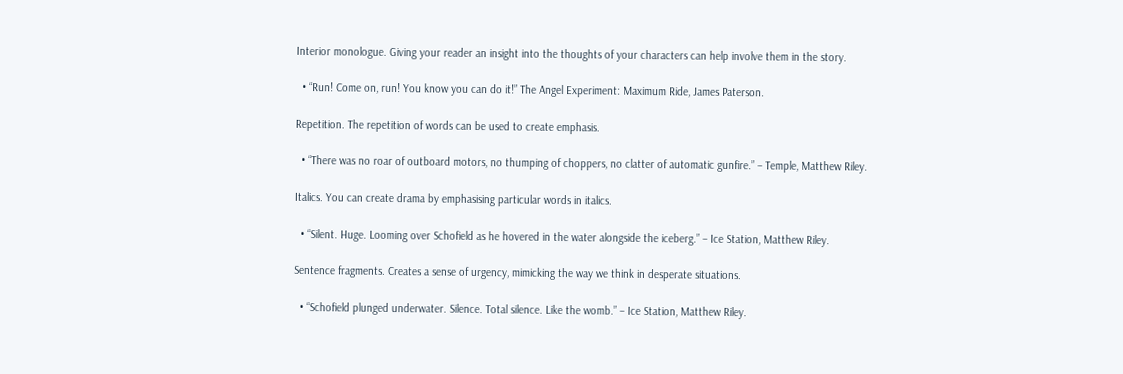Interior monologue. Giving your reader an insight into the thoughts of your characters can help involve them in the story.

  • “Run! Come on, run! You know you can do it!” The Angel Experiment: Maximum Ride, James Paterson.

Repetition. The repetition of words can be used to create emphasis.

  • “There was no roar of outboard motors, no thumping of choppers, no clatter of automatic gunfire.” – Temple, Matthew Riley.

Italics. You can create drama by emphasising particular words in italics.

  • “Silent. Huge. Looming over Schofield as he hovered in the water alongside the iceberg.” – Ice Station, Matthew Riley.

Sentence fragments. Creates a sense of urgency, mimicking the way we think in desperate situations.

  • “Schofield plunged underwater. Silence. Total silence. Like the womb.” – Ice Station, Matthew Riley.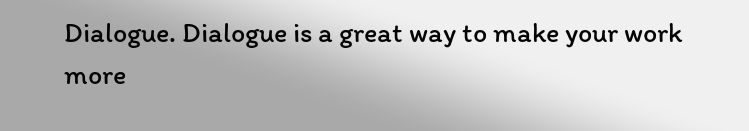Dialogue. Dialogue is a great way to make your work more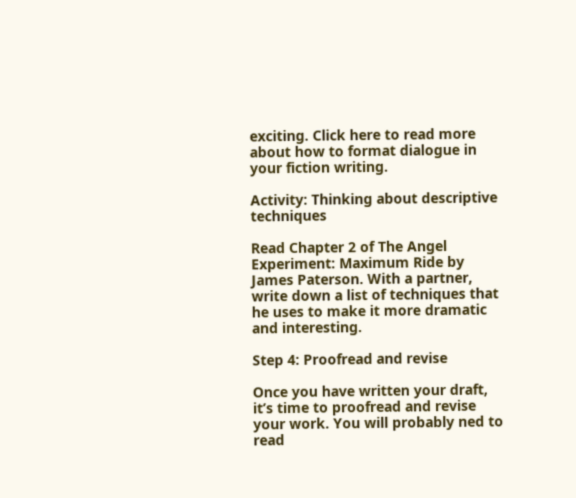exciting. Click here to read more about how to format dialogue in your fiction writing.

Activity: Thinking about descriptive techniques

Read Chapter 2 of The Angel Experiment: Maximum Ride by James Paterson. With a partner, write down a list of techniques that he uses to make it more dramatic and interesting.

Step 4: Proofread and revise

Once you have written your draft, it’s time to proofread and revise your work. You will probably ned to read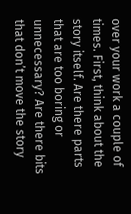over your work a couple of times. First, think about the story itself. Are there parts that are too boring or unnecessary? Are there bits that don’t move the story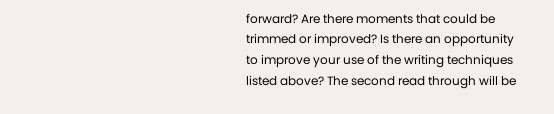forward? Are there moments that could be trimmed or improved? Is there an opportunity to improve your use of the writing techniques listed above? The second read through will be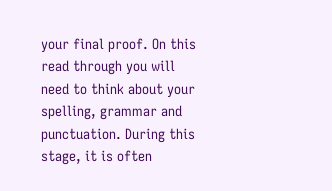your final proof. On this read through you will need to think about your spelling, grammar and punctuation. During this stage, it is often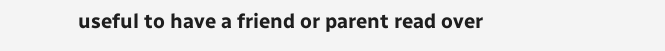useful to have a friend or parent read over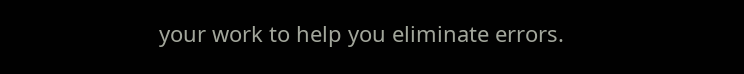your work to help you eliminate errors.